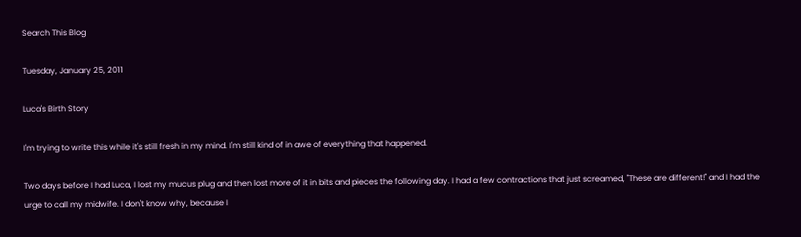Search This Blog

Tuesday, January 25, 2011

Luca's Birth Story

I'm trying to write this while it's still fresh in my mind. I'm still kind of in awe of everything that happened.

Two days before I had Luca, I lost my mucus plug and then lost more of it in bits and pieces the following day. I had a few contractions that just screamed, "These are different!" and I had the urge to call my midwife. I don't know why, because I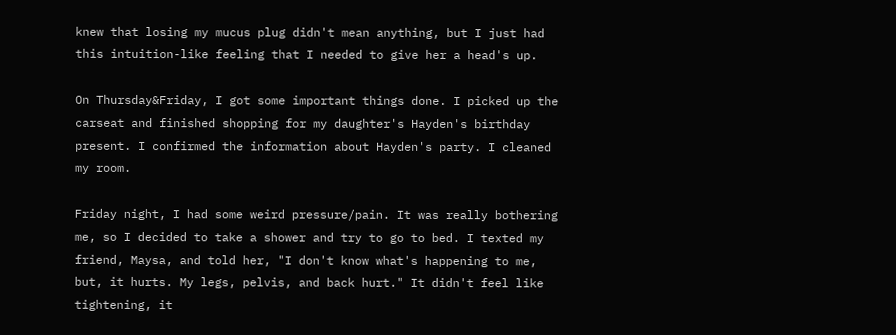knew that losing my mucus plug didn't mean anything, but I just had this intuition-like feeling that I needed to give her a head's up.

On Thursday&Friday, I got some important things done. I picked up the carseat and finished shopping for my daughter's Hayden's birthday present. I confirmed the information about Hayden's party. I cleaned my room.

Friday night, I had some weird pressure/pain. It was really bothering me, so I decided to take a shower and try to go to bed. I texted my friend, Maysa, and told her, "I don't know what's happening to me, but, it hurts. My legs, pelvis, and back hurt." It didn't feel like tightening, it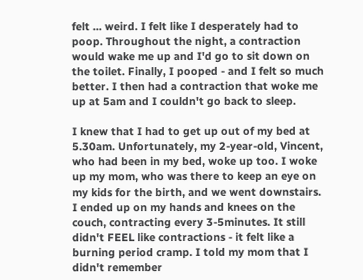felt ... weird. I felt like I desperately had to poop. Throughout the night, a contraction would wake me up and I'd go to sit down on the toilet. Finally, I pooped - and I felt so much better. I then had a contraction that woke me up at 5am and I couldn't go back to sleep.

I knew that I had to get up out of my bed at 5.30am. Unfortunately, my 2-year-old, Vincent, who had been in my bed, woke up too. I woke up my mom, who was there to keep an eye on my kids for the birth, and we went downstairs. I ended up on my hands and knees on the couch, contracting every 3-5minutes. It still didn't FEEL like contractions - it felt like a burning period cramp. I told my mom that I didn't remember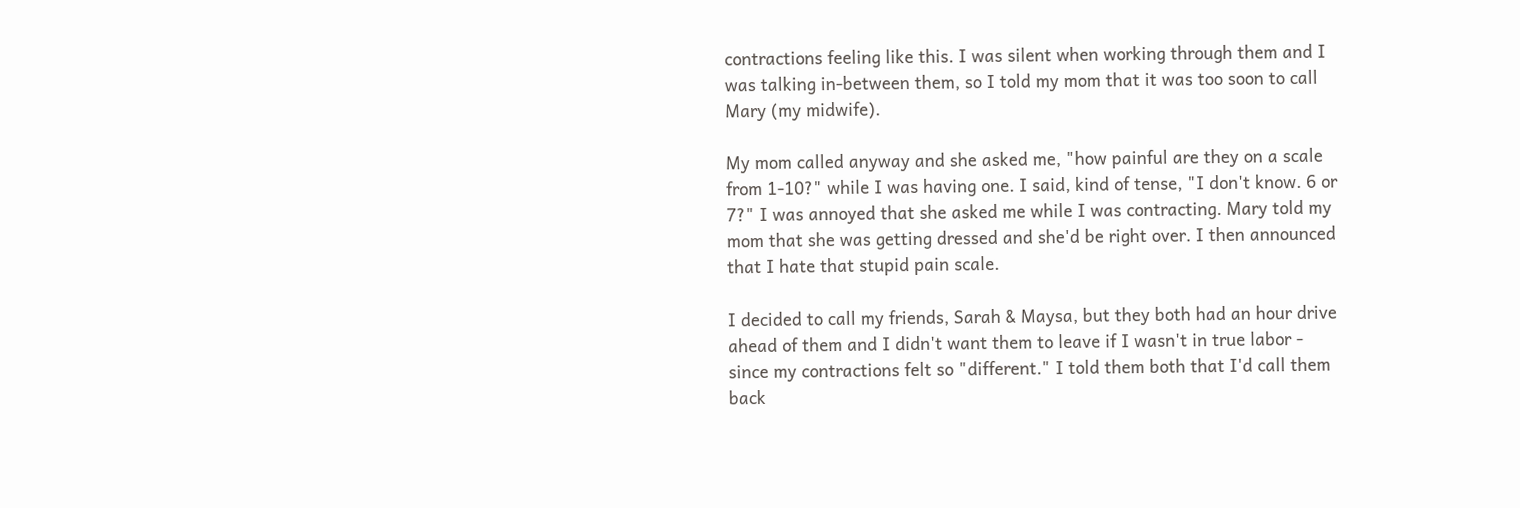contractions feeling like this. I was silent when working through them and I was talking in-between them, so I told my mom that it was too soon to call Mary (my midwife).

My mom called anyway and she asked me, "how painful are they on a scale from 1-10?" while I was having one. I said, kind of tense, "I don't know. 6 or 7?" I was annoyed that she asked me while I was contracting. Mary told my mom that she was getting dressed and she'd be right over. I then announced that I hate that stupid pain scale.

I decided to call my friends, Sarah & Maysa, but they both had an hour drive ahead of them and I didn't want them to leave if I wasn't in true labor - since my contractions felt so "different." I told them both that I'd call them back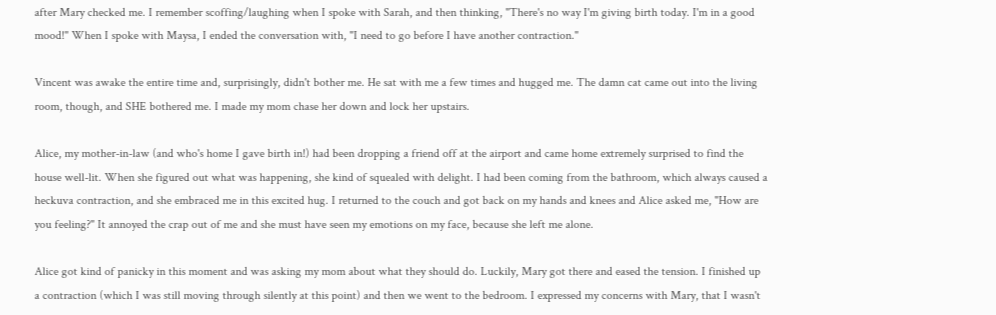after Mary checked me. I remember scoffing/laughing when I spoke with Sarah, and then thinking, "There's no way I'm giving birth today. I'm in a good mood!" When I spoke with Maysa, I ended the conversation with, "I need to go before I have another contraction."

Vincent was awake the entire time and, surprisingly, didn't bother me. He sat with me a few times and hugged me. The damn cat came out into the living room, though, and SHE bothered me. I made my mom chase her down and lock her upstairs.

Alice, my mother-in-law (and who's home I gave birth in!) had been dropping a friend off at the airport and came home extremely surprised to find the house well-lit. When she figured out what was happening, she kind of squealed with delight. I had been coming from the bathroom, which always caused a heckuva contraction, and she embraced me in this excited hug. I returned to the couch and got back on my hands and knees and Alice asked me, "How are you feeling?" It annoyed the crap out of me and she must have seen my emotions on my face, because she left me alone.

Alice got kind of panicky in this moment and was asking my mom about what they should do. Luckily, Mary got there and eased the tension. I finished up a contraction (which I was still moving through silently at this point) and then we went to the bedroom. I expressed my concerns with Mary, that I wasn't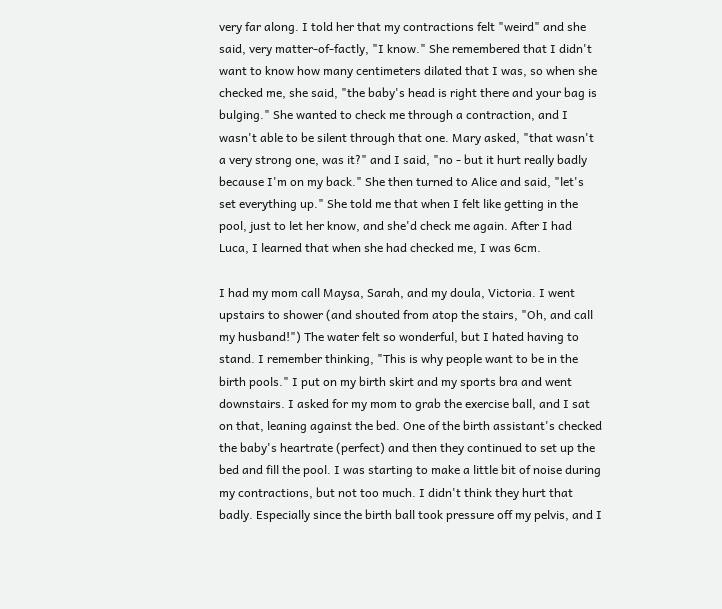very far along. I told her that my contractions felt "weird" and she said, very matter-of-factly, "I know." She remembered that I didn't want to know how many centimeters dilated that I was, so when she checked me, she said, "the baby's head is right there and your bag is bulging." She wanted to check me through a contraction, and I wasn't able to be silent through that one. Mary asked, "that wasn't a very strong one, was it?" and I said, "no - but it hurt really badly because I'm on my back." She then turned to Alice and said, "let's set everything up." She told me that when I felt like getting in the pool, just to let her know, and she'd check me again. After I had Luca, I learned that when she had checked me, I was 6cm.

I had my mom call Maysa, Sarah, and my doula, Victoria. I went upstairs to shower (and shouted from atop the stairs, "Oh, and call my husband!") The water felt so wonderful, but I hated having to stand. I remember thinking, "This is why people want to be in the birth pools." I put on my birth skirt and my sports bra and went downstairs. I asked for my mom to grab the exercise ball, and I sat on that, leaning against the bed. One of the birth assistant's checked the baby's heartrate (perfect) and then they continued to set up the bed and fill the pool. I was starting to make a little bit of noise during my contractions, but not too much. I didn't think they hurt that badly. Especially since the birth ball took pressure off my pelvis, and I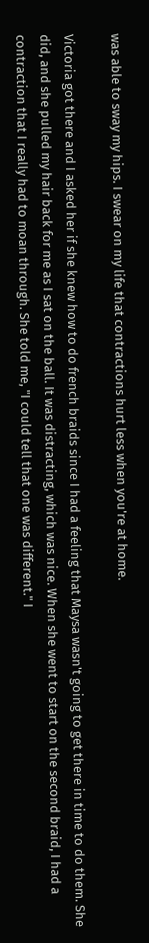was able to sway my hips. I swear on my life that contractions hurt less when you're at home.

Victoria got there and I asked her if she knew how to do french braids since I had a feeling that Maysa wasn't going to get there in time to do them. She did, and she pulled my hair back for me as I sat on the ball. It was distracting, which was nice. When she went to start on the second braid, I had a contraction that I really had to moan through. She told me, "I could tell that one was different." I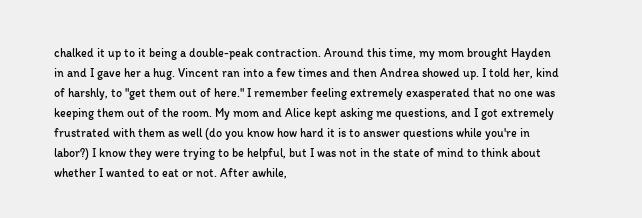chalked it up to it being a double-peak contraction. Around this time, my mom brought Hayden in and I gave her a hug. Vincent ran into a few times and then Andrea showed up. I told her, kind of harshly, to "get them out of here." I remember feeling extremely exasperated that no one was keeping them out of the room. My mom and Alice kept asking me questions, and I got extremely frustrated with them as well (do you know how hard it is to answer questions while you're in labor?) I know they were trying to be helpful, but I was not in the state of mind to think about whether I wanted to eat or not. After awhile,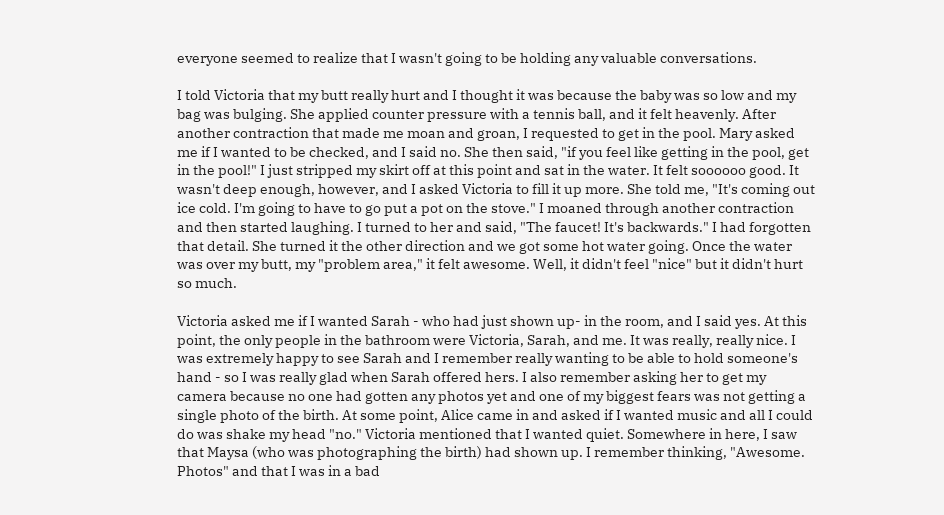everyone seemed to realize that I wasn't going to be holding any valuable conversations.

I told Victoria that my butt really hurt and I thought it was because the baby was so low and my bag was bulging. She applied counter pressure with a tennis ball, and it felt heavenly. After another contraction that made me moan and groan, I requested to get in the pool. Mary asked me if I wanted to be checked, and I said no. She then said, "if you feel like getting in the pool, get in the pool!" I just stripped my skirt off at this point and sat in the water. It felt soooooo good. It wasn't deep enough, however, and I asked Victoria to fill it up more. She told me, "It's coming out ice cold. I'm going to have to go put a pot on the stove." I moaned through another contraction and then started laughing. I turned to her and said, "The faucet! It's backwards." I had forgotten that detail. She turned it the other direction and we got some hot water going. Once the water was over my butt, my "problem area," it felt awesome. Well, it didn't feel "nice" but it didn't hurt so much.

Victoria asked me if I wanted Sarah - who had just shown up- in the room, and I said yes. At this point, the only people in the bathroom were Victoria, Sarah, and me. It was really, really nice. I was extremely happy to see Sarah and I remember really wanting to be able to hold someone's hand - so I was really glad when Sarah offered hers. I also remember asking her to get my camera because no one had gotten any photos yet and one of my biggest fears was not getting a single photo of the birth. At some point, Alice came in and asked if I wanted music and all I could do was shake my head "no." Victoria mentioned that I wanted quiet. Somewhere in here, I saw that Maysa (who was photographing the birth) had shown up. I remember thinking, "Awesome. Photos" and that I was in a bad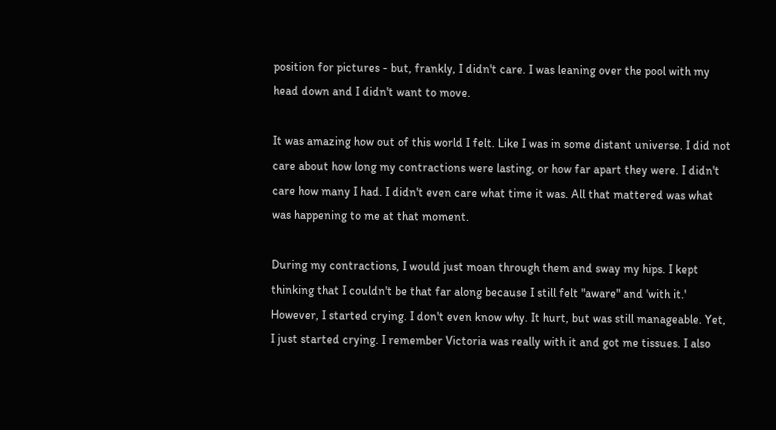position for pictures - but, frankly, I didn't care. I was leaning over the pool with my head down and I didn't want to move.

It was amazing how out of this world I felt. Like I was in some distant universe. I did not care about how long my contractions were lasting, or how far apart they were. I didn't care how many I had. I didn't even care what time it was. All that mattered was what was happening to me at that moment.

During my contractions, I would just moan through them and sway my hips. I kept thinking that I couldn't be that far along because I still felt "aware" and 'with it.' However, I started crying. I don't even know why. It hurt, but was still manageable. Yet, I just started crying. I remember Victoria was really with it and got me tissues. I also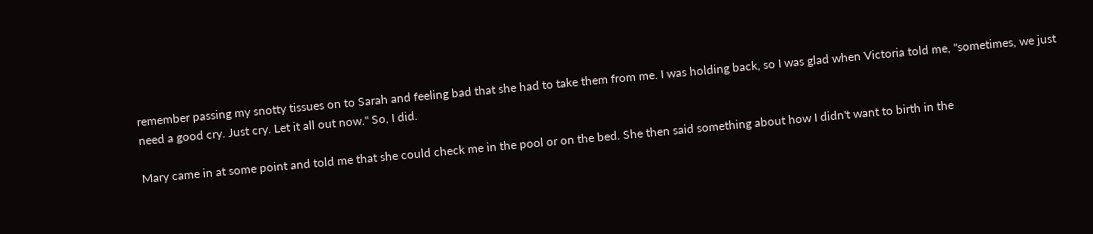remember passing my snotty tissues on to Sarah and feeling bad that she had to take them from me. I was holding back, so I was glad when Victoria told me, "sometimes, we just need a good cry. Just cry. Let it all out now." So, I did.

Mary came in at some point and told me that she could check me in the pool or on the bed. She then said something about how I didn't want to birth in the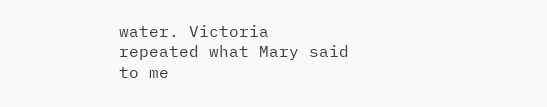water. Victoria repeated what Mary said to me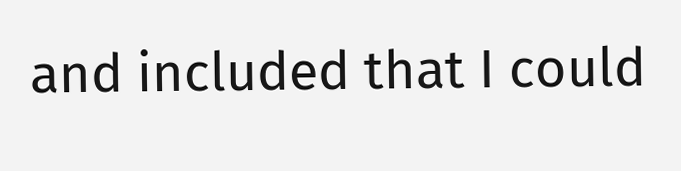and included that I could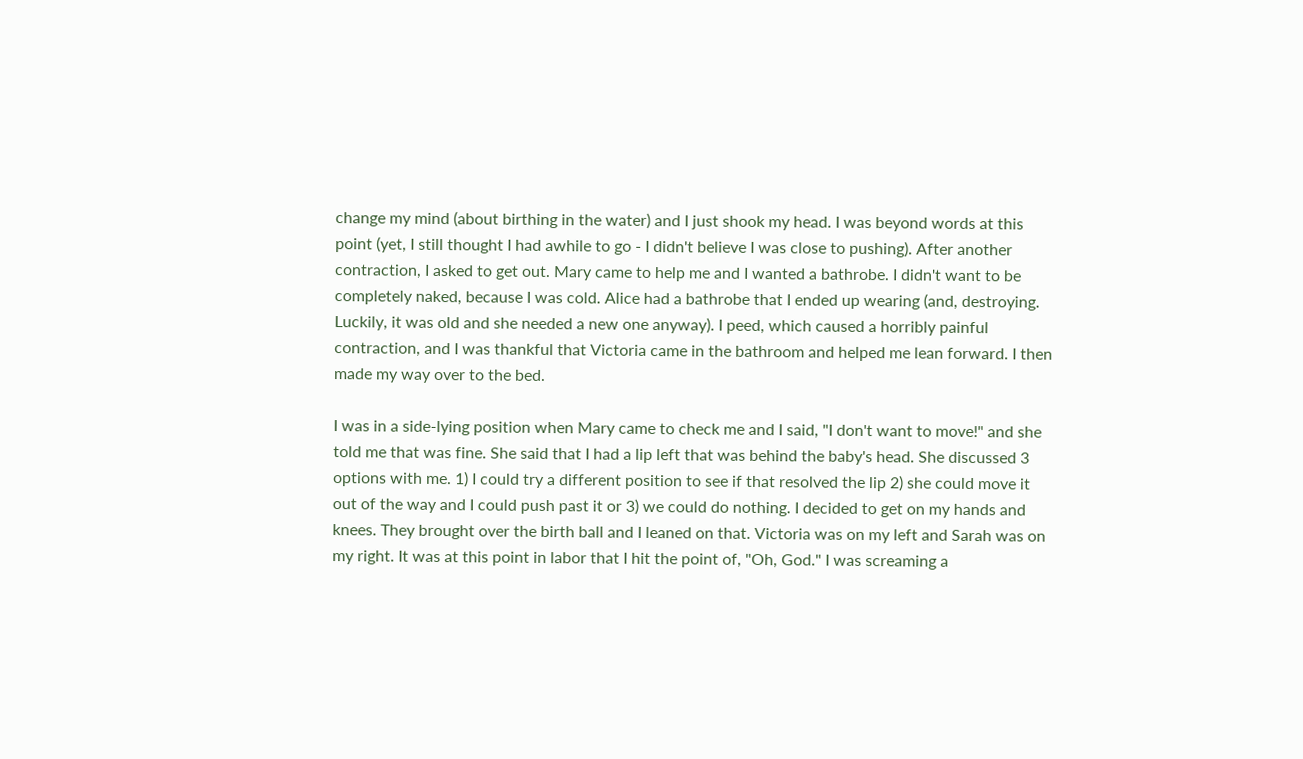change my mind (about birthing in the water) and I just shook my head. I was beyond words at this point (yet, I still thought I had awhile to go - I didn't believe I was close to pushing). After another contraction, I asked to get out. Mary came to help me and I wanted a bathrobe. I didn't want to be completely naked, because I was cold. Alice had a bathrobe that I ended up wearing (and, destroying. Luckily, it was old and she needed a new one anyway). I peed, which caused a horribly painful contraction, and I was thankful that Victoria came in the bathroom and helped me lean forward. I then made my way over to the bed.

I was in a side-lying position when Mary came to check me and I said, "I don't want to move!" and she told me that was fine. She said that I had a lip left that was behind the baby's head. She discussed 3 options with me. 1) I could try a different position to see if that resolved the lip 2) she could move it out of the way and I could push past it or 3) we could do nothing. I decided to get on my hands and knees. They brought over the birth ball and I leaned on that. Victoria was on my left and Sarah was on my right. It was at this point in labor that I hit the point of, "Oh, God." I was screaming a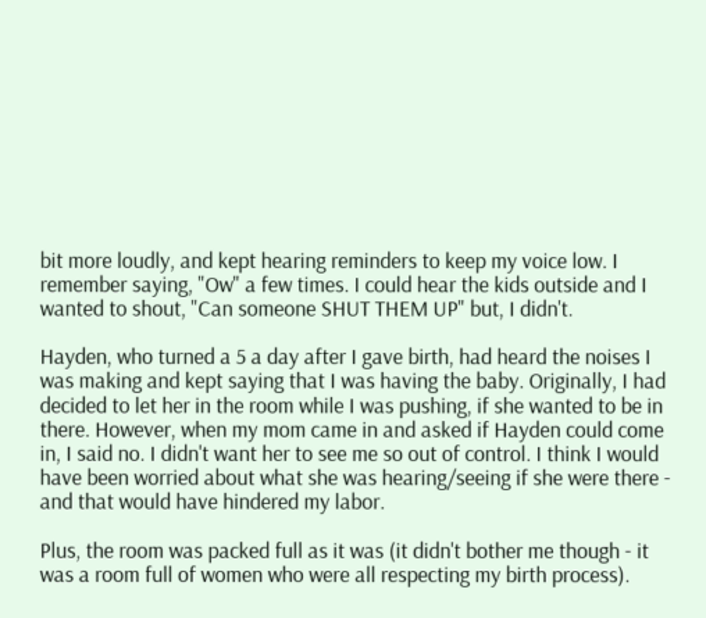bit more loudly, and kept hearing reminders to keep my voice low. I remember saying, "Ow" a few times. I could hear the kids outside and I wanted to shout, "Can someone SHUT THEM UP" but, I didn't.

Hayden, who turned a 5 a day after I gave birth, had heard the noises I was making and kept saying that I was having the baby. Originally, I had decided to let her in the room while I was pushing, if she wanted to be in there. However, when my mom came in and asked if Hayden could come in, I said no. I didn't want her to see me so out of control. I think I would have been worried about what she was hearing/seeing if she were there - and that would have hindered my labor.

Plus, the room was packed full as it was (it didn't bother me though - it was a room full of women who were all respecting my birth process).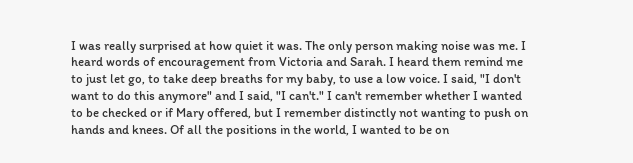I was really surprised at how quiet it was. The only person making noise was me. I heard words of encouragement from Victoria and Sarah. I heard them remind me to just let go, to take deep breaths for my baby, to use a low voice. I said, "I don't want to do this anymore" and I said, "I can't." I can't remember whether I wanted to be checked or if Mary offered, but I remember distinctly not wanting to push on hands and knees. Of all the positions in the world, I wanted to be on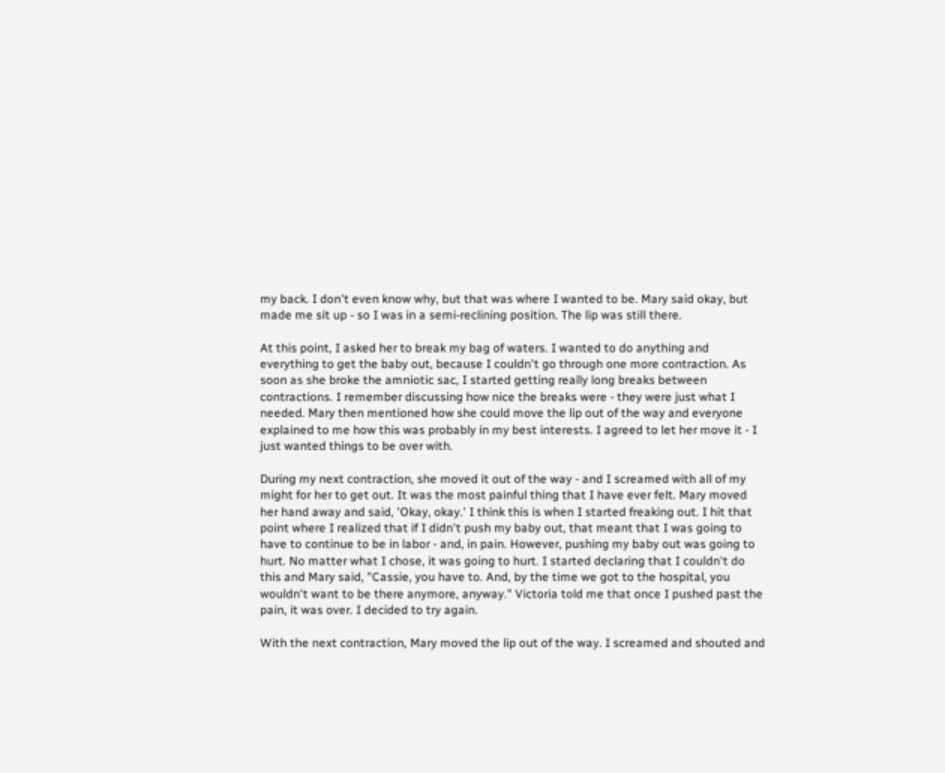my back. I don't even know why, but that was where I wanted to be. Mary said okay, but made me sit up - so I was in a semi-reclining position. The lip was still there.

At this point, I asked her to break my bag of waters. I wanted to do anything and everything to get the baby out, because I couldn't go through one more contraction. As soon as she broke the amniotic sac, I started getting really long breaks between contractions. I remember discussing how nice the breaks were - they were just what I needed. Mary then mentioned how she could move the lip out of the way and everyone explained to me how this was probably in my best interests. I agreed to let her move it - I just wanted things to be over with.

During my next contraction, she moved it out of the way - and I screamed with all of my might for her to get out. It was the most painful thing that I have ever felt. Mary moved her hand away and said, 'Okay, okay.' I think this is when I started freaking out. I hit that point where I realized that if I didn't push my baby out, that meant that I was going to have to continue to be in labor - and, in pain. However, pushing my baby out was going to hurt. No matter what I chose, it was going to hurt. I started declaring that I couldn't do this and Mary said, "Cassie, you have to. And, by the time we got to the hospital, you wouldn't want to be there anymore, anyway." Victoria told me that once I pushed past the pain, it was over. I decided to try again.

With the next contraction, Mary moved the lip out of the way. I screamed and shouted and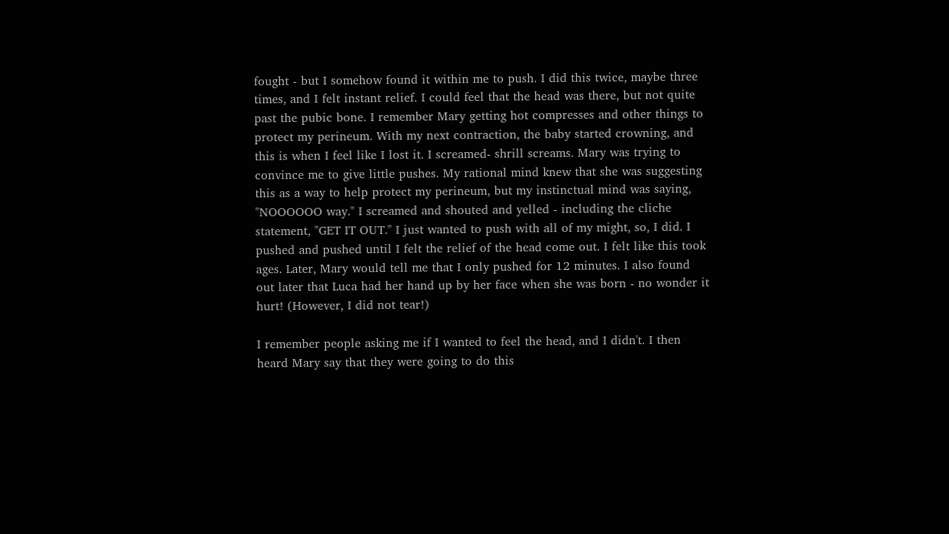fought - but I somehow found it within me to push. I did this twice, maybe three times, and I felt instant relief. I could feel that the head was there, but not quite past the pubic bone. I remember Mary getting hot compresses and other things to protect my perineum. With my next contraction, the baby started crowning, and this is when I feel like I lost it. I screamed- shrill screams. Mary was trying to convince me to give little pushes. My rational mind knew that she was suggesting this as a way to help protect my perineum, but my instinctual mind was saying, "NOOOOOO way." I screamed and shouted and yelled - including the cliche statement, "GET IT OUT." I just wanted to push with all of my might, so, I did. I pushed and pushed until I felt the relief of the head come out. I felt like this took ages. Later, Mary would tell me that I only pushed for 12 minutes. I also found out later that Luca had her hand up by her face when she was born - no wonder it hurt! (However, I did not tear!)

I remember people asking me if I wanted to feel the head, and I didn't. I then heard Mary say that they were going to do this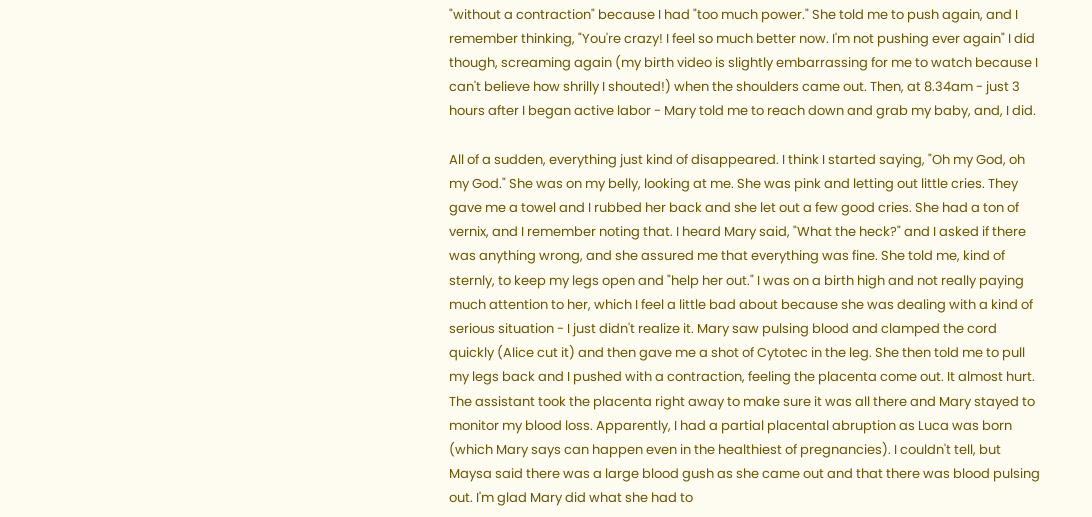"without a contraction" because I had "too much power." She told me to push again, and I remember thinking, "You're crazy! I feel so much better now. I'm not pushing ever again" I did though, screaming again (my birth video is slightly embarrassing for me to watch because I can't believe how shrilly I shouted!) when the shoulders came out. Then, at 8.34am - just 3 hours after I began active labor - Mary told me to reach down and grab my baby, and, I did.

All of a sudden, everything just kind of disappeared. I think I started saying, "Oh my God, oh my God." She was on my belly, looking at me. She was pink and letting out little cries. They gave me a towel and I rubbed her back and she let out a few good cries. She had a ton of vernix, and I remember noting that. I heard Mary said, "What the heck?" and I asked if there was anything wrong, and she assured me that everything was fine. She told me, kind of sternly, to keep my legs open and "help her out." I was on a birth high and not really paying much attention to her, which I feel a little bad about because she was dealing with a kind of serious situation - I just didn't realize it. Mary saw pulsing blood and clamped the cord quickly (Alice cut it) and then gave me a shot of Cytotec in the leg. She then told me to pull my legs back and I pushed with a contraction, feeling the placenta come out. It almost hurt. The assistant took the placenta right away to make sure it was all there and Mary stayed to monitor my blood loss. Apparently, I had a partial placental abruption as Luca was born (which Mary says can happen even in the healthiest of pregnancies). I couldn't tell, but Maysa said there was a large blood gush as she came out and that there was blood pulsing out. I'm glad Mary did what she had to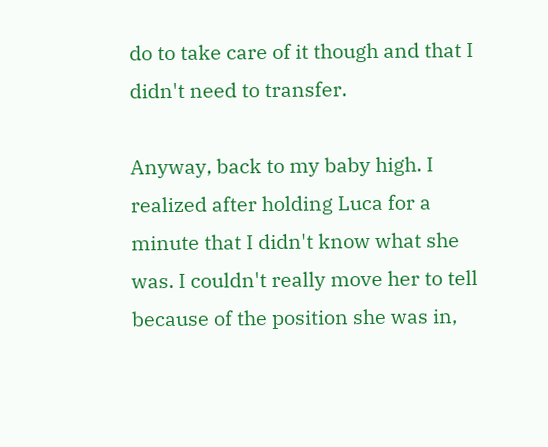do to take care of it though and that I didn't need to transfer.

Anyway, back to my baby high. I realized after holding Luca for a minute that I didn't know what she was. I couldn't really move her to tell because of the position she was in,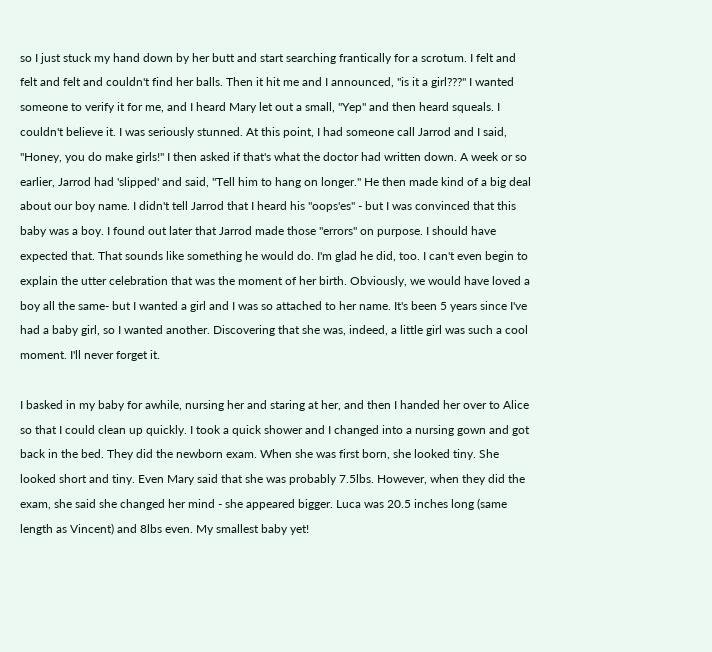so I just stuck my hand down by her butt and start searching frantically for a scrotum. I felt and felt and felt and couldn't find her balls. Then it hit me and I announced, "is it a girl???" I wanted someone to verify it for me, and I heard Mary let out a small, "Yep" and then heard squeals. I couldn't believe it. I was seriously stunned. At this point, I had someone call Jarrod and I said, "Honey, you do make girls!" I then asked if that's what the doctor had written down. A week or so earlier, Jarrod had 'slipped' and said, "Tell him to hang on longer." He then made kind of a big deal about our boy name. I didn't tell Jarrod that I heard his "oops'es" - but I was convinced that this baby was a boy. I found out later that Jarrod made those "errors" on purpose. I should have expected that. That sounds like something he would do. I'm glad he did, too. I can't even begin to explain the utter celebration that was the moment of her birth. Obviously, we would have loved a boy all the same- but I wanted a girl and I was so attached to her name. It's been 5 years since I've had a baby girl, so I wanted another. Discovering that she was, indeed, a little girl was such a cool moment. I'll never forget it.

I basked in my baby for awhile, nursing her and staring at her, and then I handed her over to Alice so that I could clean up quickly. I took a quick shower and I changed into a nursing gown and got back in the bed. They did the newborn exam. When she was first born, she looked tiny. She looked short and tiny. Even Mary said that she was probably 7.5lbs. However, when they did the exam, she said she changed her mind - she appeared bigger. Luca was 20.5 inches long (same length as Vincent) and 8lbs even. My smallest baby yet!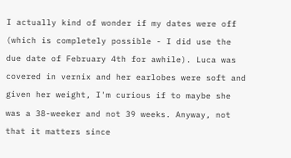I actually kind of wonder if my dates were off (which is completely possible - I did use the due date of February 4th for awhile). Luca was covered in vernix and her earlobes were soft and given her weight, I'm curious if to maybe she was a 38-weeker and not 39 weeks. Anyway, not that it matters since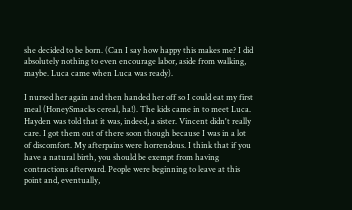she decided to be born. (Can I say how happy this makes me? I did absolutely nothing to even encourage labor, aside from walking, maybe. Luca came when Luca was ready).

I nursed her again and then handed her off so I could eat my first meal (HoneySmacks cereal, ha!). The kids came in to meet Luca. Hayden was told that it was, indeed, a sister. Vincent didn't really care. I got them out of there soon though because I was in a lot of discomfort. My afterpains were horrendous. I think that if you have a natural birth, you should be exempt from having contractions afterward. People were beginning to leave at this point and, eventually,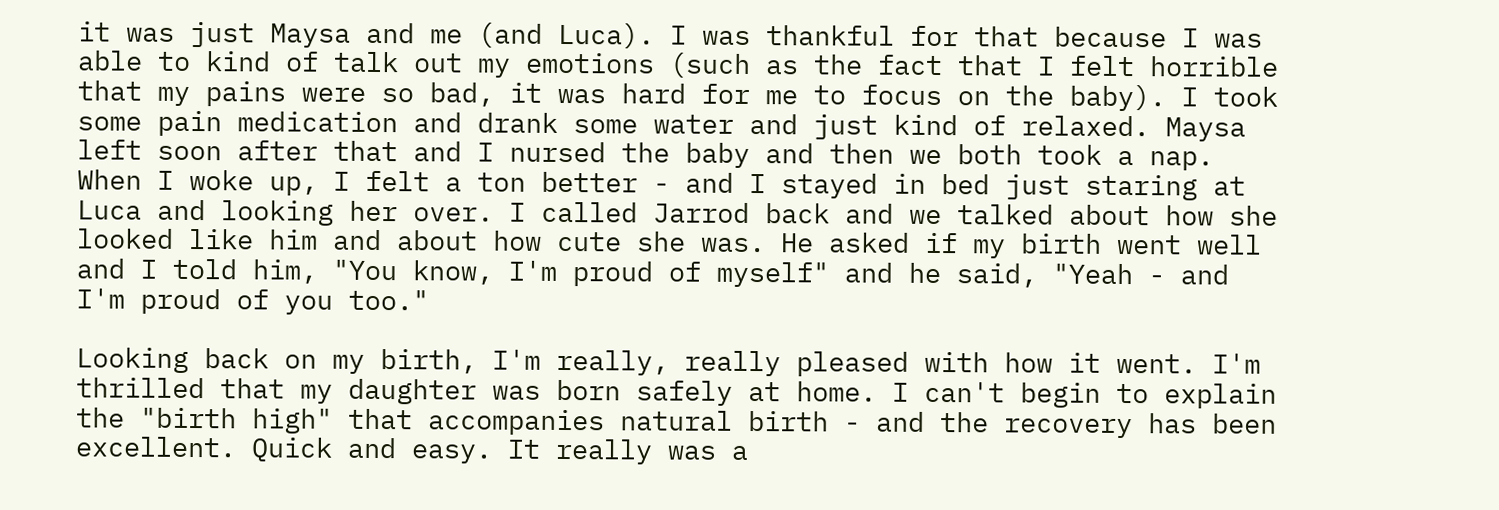it was just Maysa and me (and Luca). I was thankful for that because I was able to kind of talk out my emotions (such as the fact that I felt horrible that my pains were so bad, it was hard for me to focus on the baby). I took some pain medication and drank some water and just kind of relaxed. Maysa left soon after that and I nursed the baby and then we both took a nap. When I woke up, I felt a ton better - and I stayed in bed just staring at Luca and looking her over. I called Jarrod back and we talked about how she looked like him and about how cute she was. He asked if my birth went well and I told him, "You know, I'm proud of myself" and he said, "Yeah - and I'm proud of you too."

Looking back on my birth, I'm really, really pleased with how it went. I'm thrilled that my daughter was born safely at home. I can't begin to explain the "birth high" that accompanies natural birth - and the recovery has been excellent. Quick and easy. It really was a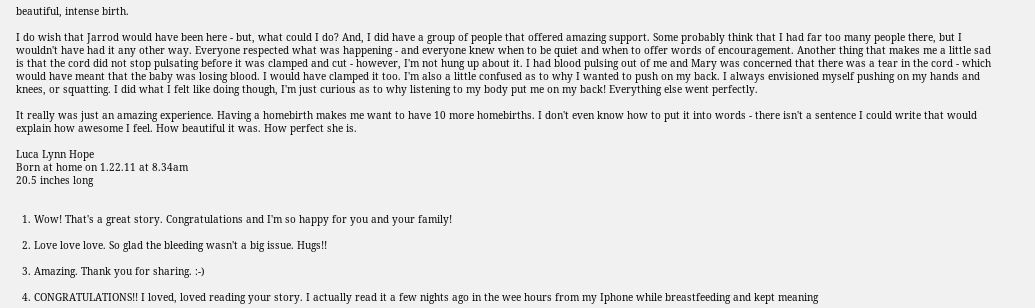beautiful, intense birth.

I do wish that Jarrod would have been here - but, what could I do? And, I did have a group of people that offered amazing support. Some probably think that I had far too many people there, but I wouldn't have had it any other way. Everyone respected what was happening - and everyone knew when to be quiet and when to offer words of encouragement. Another thing that makes me a little sad is that the cord did not stop pulsating before it was clamped and cut - however, I'm not hung up about it. I had blood pulsing out of me and Mary was concerned that there was a tear in the cord - which would have meant that the baby was losing blood. I would have clamped it too. I'm also a little confused as to why I wanted to push on my back. I always envisioned myself pushing on my hands and knees, or squatting. I did what I felt like doing though, I'm just curious as to why listening to my body put me on my back! Everything else went perfectly.

It really was just an amazing experience. Having a homebirth makes me want to have 10 more homebirths. I don't even know how to put it into words - there isn't a sentence I could write that would explain how awesome I feel. How beautiful it was. How perfect she is.

Luca Lynn Hope
Born at home on 1.22.11 at 8.34am
20.5 inches long


  1. Wow! That's a great story. Congratulations and I'm so happy for you and your family!

  2. Love love love. So glad the bleeding wasn't a big issue. Hugs!!

  3. Amazing. Thank you for sharing. :-)

  4. CONGRATULATIONS!! I loved, loved reading your story. I actually read it a few nights ago in the wee hours from my Iphone while breastfeeding and kept meaning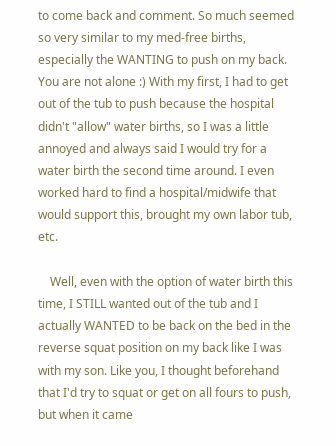to come back and comment. So much seemed so very similar to my med-free births, especially the WANTING to push on my back. You are not alone :) With my first, I had to get out of the tub to push because the hospital didn't "allow" water births, so I was a little annoyed and always said I would try for a water birth the second time around. I even worked hard to find a hospital/midwife that would support this, brought my own labor tub, etc.

    Well, even with the option of water birth this time, I STILL wanted out of the tub and I actually WANTED to be back on the bed in the reverse squat position on my back like I was with my son. Like you, I thought beforehand that I'd try to squat or get on all fours to push, but when it came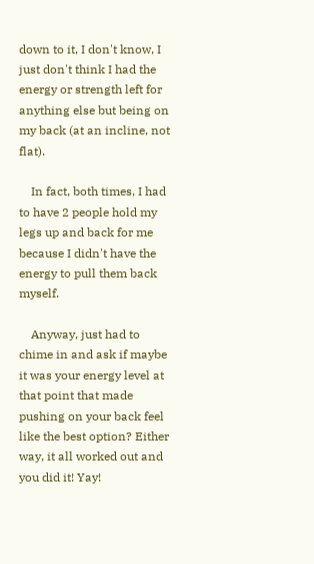down to it, I don't know, I just don't think I had the energy or strength left for anything else but being on my back (at an incline, not flat).

    In fact, both times, I had to have 2 people hold my legs up and back for me because I didn't have the energy to pull them back myself.

    Anyway, just had to chime in and ask if maybe it was your energy level at that point that made pushing on your back feel like the best option? Either way, it all worked out and you did it! Yay!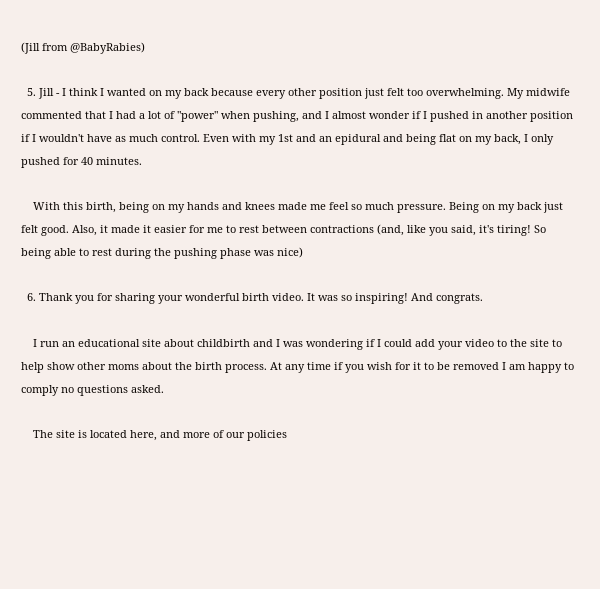(Jill from @BabyRabies)

  5. Jill - I think I wanted on my back because every other position just felt too overwhelming. My midwife commented that I had a lot of "power" when pushing, and I almost wonder if I pushed in another position if I wouldn't have as much control. Even with my 1st and an epidural and being flat on my back, I only pushed for 40 minutes.

    With this birth, being on my hands and knees made me feel so much pressure. Being on my back just felt good. Also, it made it easier for me to rest between contractions (and, like you said, it's tiring! So being able to rest during the pushing phase was nice)

  6. Thank you for sharing your wonderful birth video. It was so inspiring! And congrats.

    I run an educational site about childbirth and I was wondering if I could add your video to the site to help show other moms about the birth process. At any time if you wish for it to be removed I am happy to comply no questions asked.

    The site is located here, and more of our policies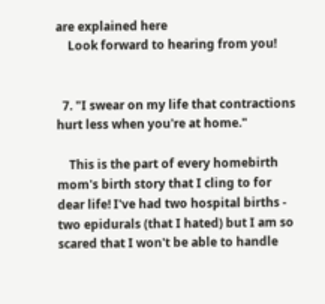are explained here
    Look forward to hearing from you!


  7. "I swear on my life that contractions hurt less when you're at home."

    This is the part of every homebirth mom's birth story that I cling to for dear life! I've had two hospital births - two epidurals (that I hated) but I am so scared that I won't be able to handle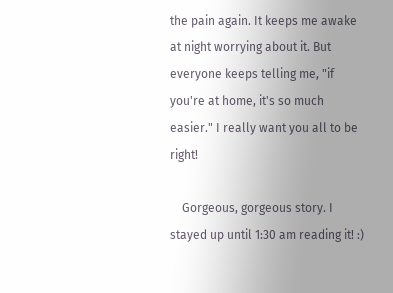the pain again. It keeps me awake at night worrying about it. But everyone keeps telling me, "if you're at home, it's so much easier." I really want you all to be right!

    Gorgeous, gorgeous story. I stayed up until 1:30 am reading it! :)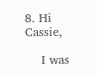8. Hi Cassie,

    I was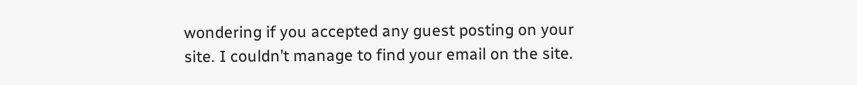wondering if you accepted any guest posting on your site. I couldn’t manage to find your email on the site.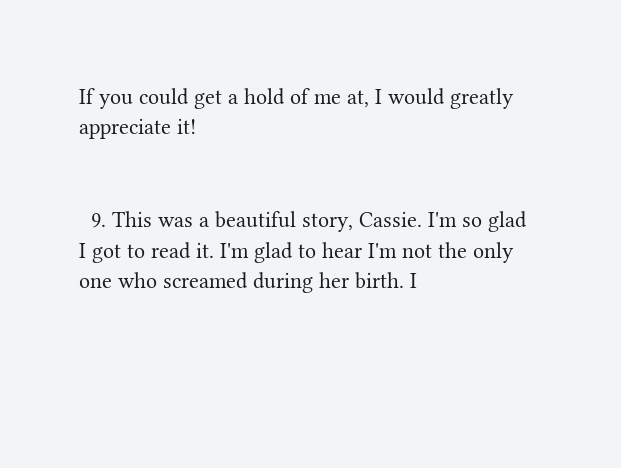If you could get a hold of me at, I would greatly appreciate it!


  9. This was a beautiful story, Cassie. I'm so glad I got to read it. I'm glad to hear I'm not the only one who screamed during her birth. I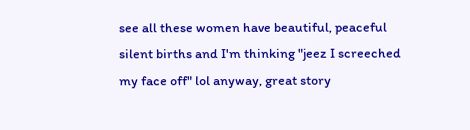see all these women have beautiful, peaceful silent births and I'm thinking "jeez I screeched my face off" lol anyway, great story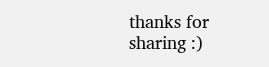thanks for sharing :)